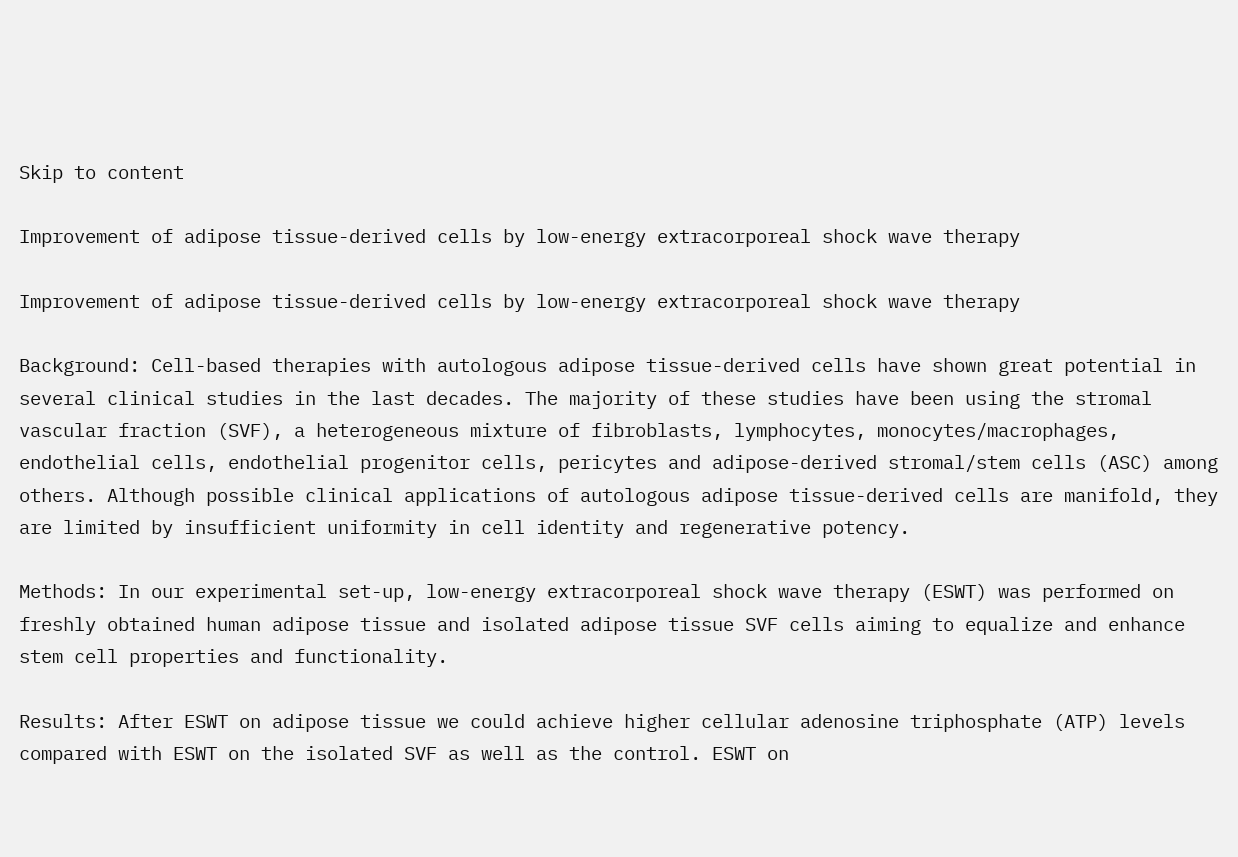Skip to content

Improvement of adipose tissue-derived cells by low-energy extracorporeal shock wave therapy

Improvement of adipose tissue-derived cells by low-energy extracorporeal shock wave therapy

Background: Cell-based therapies with autologous adipose tissue-derived cells have shown great potential in several clinical studies in the last decades. The majority of these studies have been using the stromal vascular fraction (SVF), a heterogeneous mixture of fibroblasts, lymphocytes, monocytes/macrophages, endothelial cells, endothelial progenitor cells, pericytes and adipose-derived stromal/stem cells (ASC) among others. Although possible clinical applications of autologous adipose tissue-derived cells are manifold, they are limited by insufficient uniformity in cell identity and regenerative potency.

Methods: In our experimental set-up, low-energy extracorporeal shock wave therapy (ESWT) was performed on freshly obtained human adipose tissue and isolated adipose tissue SVF cells aiming to equalize and enhance stem cell properties and functionality.

Results: After ESWT on adipose tissue we could achieve higher cellular adenosine triphosphate (ATP) levels compared with ESWT on the isolated SVF as well as the control. ESWT on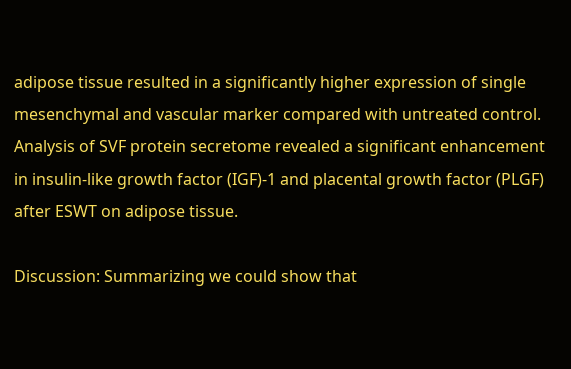adipose tissue resulted in a significantly higher expression of single mesenchymal and vascular marker compared with untreated control. Analysis of SVF protein secretome revealed a significant enhancement in insulin-like growth factor (IGF)-1 and placental growth factor (PLGF) after ESWT on adipose tissue.

Discussion: Summarizing we could show that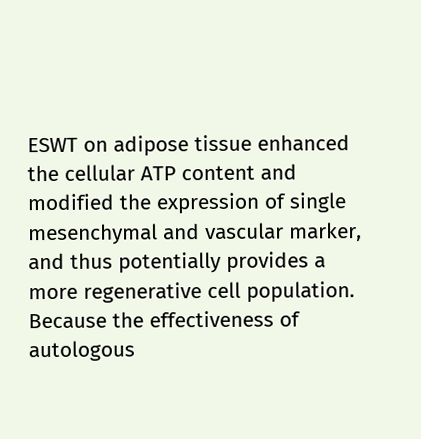ESWT on adipose tissue enhanced the cellular ATP content and modified the expression of single mesenchymal and vascular marker, and thus potentially provides a more regenerative cell population. Because the effectiveness of autologous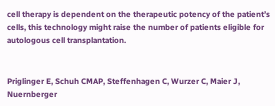cell therapy is dependent on the therapeutic potency of the patient’s cells, this technology might raise the number of patients eligible for autologous cell transplantation.


Priglinger E, Schuh CMAP, Steffenhagen C, Wurzer C, Maier J, Nuernberger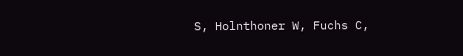S, Holnthoner W, Fuchs C,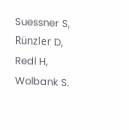Suessner S, Rünzler D, Redl H, Wolbank S.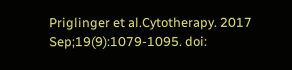Priglinger et al.Cytotherapy. 2017 Sep;19(9):1079-1095. doi: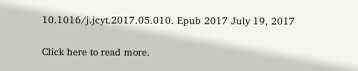10.1016/j.jcyt.2017.05.010. Epub 2017 July 19, 2017

Click here to read more.